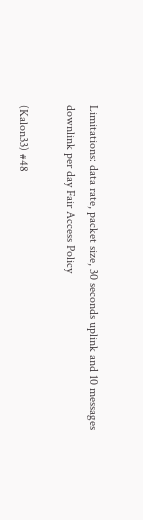Limitations: data rate, packet size, 30 seconds uplink and 10 messages downlink per day Fair Access Policy

(Kalon33) #48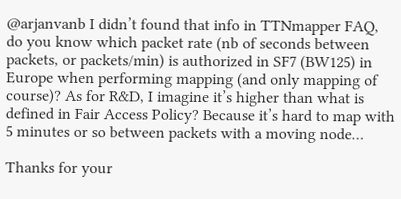@arjanvanb I didn’t found that info in TTNmapper FAQ, do you know which packet rate (nb of seconds between packets, or packets/min) is authorized in SF7 (BW125) in Europe when performing mapping (and only mapping of course)? As for R&D, I imagine it’s higher than what is defined in Fair Access Policy? Because it’s hard to map with 5 minutes or so between packets with a moving node…

Thanks for your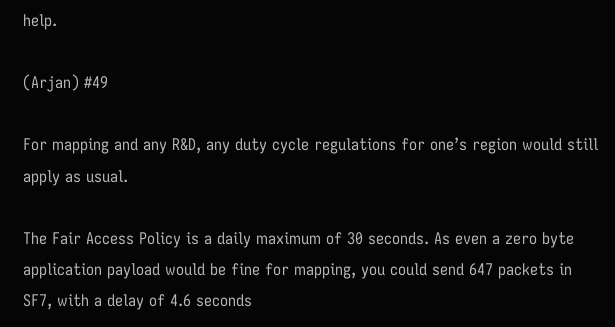help.

(Arjan) #49

For mapping and any R&D, any duty cycle regulations for one’s region would still apply as usual.

The Fair Access Policy is a daily maximum of 30 seconds. As even a zero byte application payload would be fine for mapping, you could send 647 packets in SF7, with a delay of 4.6 seconds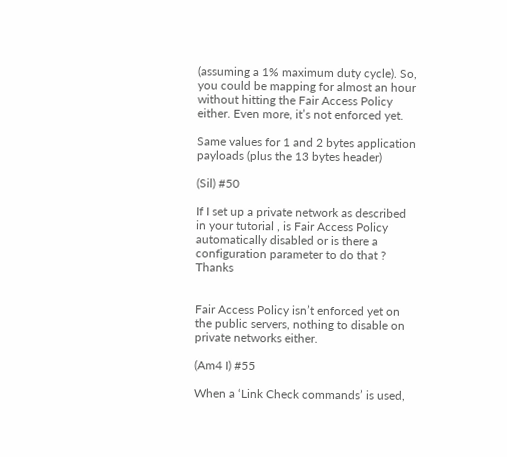(assuming a 1% maximum duty cycle). So, you could be mapping for almost an hour without hitting the Fair Access Policy either. Even more, it’s not enforced yet.

Same values for 1 and 2 bytes application payloads (plus the 13 bytes header)

(Sil) #50

If I set up a private network as described in your tutorial , is Fair Access Policy automatically disabled or is there a configuration parameter to do that ? Thanks


Fair Access Policy isn’t enforced yet on the public servers, nothing to disable on private networks either.

(Am4 I) #55

When a ‘Link Check commands’ is used,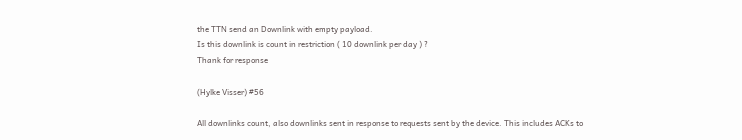the TTN send an Downlink with empty payload.
Is this downlink is count in restriction ( 10 downlink per day ) ?
Thank for response

(Hylke Visser) #56

All downlinks count, also downlinks sent in response to requests sent by the device. This includes ACKs to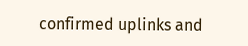confirmed uplinks and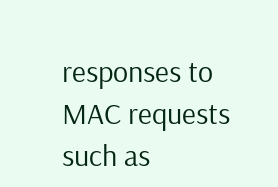responses to MAC requests such as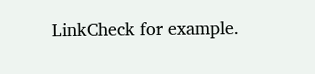LinkCheck for example.